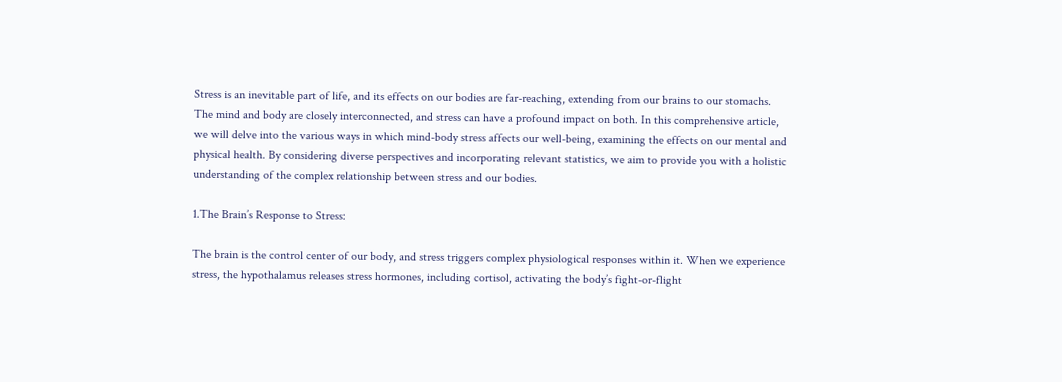Stress is an inevitable part of life, and its effects on our bodies are far-reaching, extending from our brains to our stomachs. The mind and body are closely interconnected, and stress can have a profound impact on both. In this comprehensive article, we will delve into the various ways in which mind-body stress affects our well-being, examining the effects on our mental and physical health. By considering diverse perspectives and incorporating relevant statistics, we aim to provide you with a holistic understanding of the complex relationship between stress and our bodies.

1.The Brain’s Response to Stress:

The brain is the control center of our body, and stress triggers complex physiological responses within it. When we experience stress, the hypothalamus releases stress hormones, including cortisol, activating the body’s fight-or-flight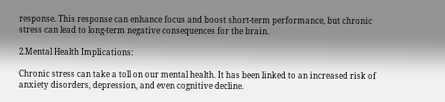response. This response can enhance focus and boost short-term performance, but chronic stress can lead to long-term negative consequences for the brain.

2.Mental Health Implications:

Chronic stress can take a toll on our mental health. It has been linked to an increased risk of anxiety disorders, depression, and even cognitive decline.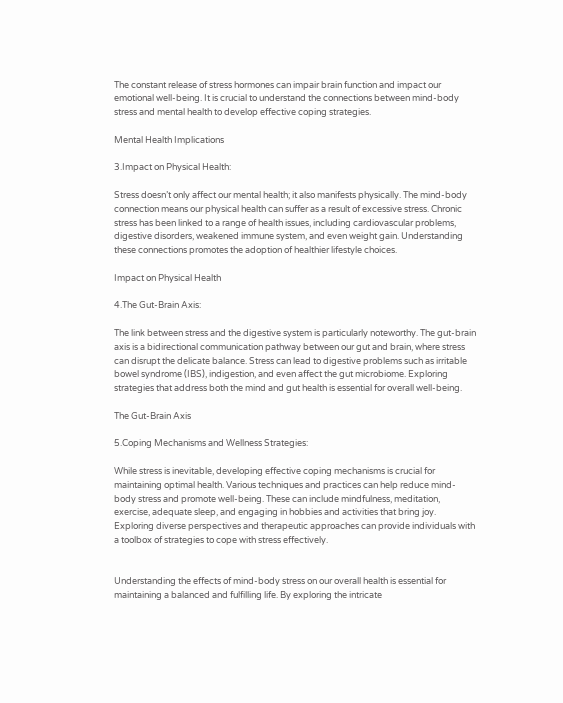The constant release of stress hormones can impair brain function and impact our emotional well-being. It is crucial to understand the connections between mind-body stress and mental health to develop effective coping strategies.

Mental Health Implications

3.Impact on Physical Health:

Stress doesn’t only affect our mental health; it also manifests physically. The mind-body connection means our physical health can suffer as a result of excessive stress. Chronic stress has been linked to a range of health issues, including cardiovascular problems, digestive disorders, weakened immune system, and even weight gain. Understanding these connections promotes the adoption of healthier lifestyle choices.

Impact on Physical Health

4.The Gut-Brain Axis:

The link between stress and the digestive system is particularly noteworthy. The gut-brain axis is a bidirectional communication pathway between our gut and brain, where stress can disrupt the delicate balance. Stress can lead to digestive problems such as irritable bowel syndrome (IBS), indigestion, and even affect the gut microbiome. Exploring strategies that address both the mind and gut health is essential for overall well-being.

The Gut-Brain Axis

5.Coping Mechanisms and Wellness Strategies:

While stress is inevitable, developing effective coping mechanisms is crucial for maintaining optimal health. Various techniques and practices can help reduce mind-body stress and promote well-being. These can include mindfulness, meditation, exercise, adequate sleep, and engaging in hobbies and activities that bring joy. Exploring diverse perspectives and therapeutic approaches can provide individuals with a toolbox of strategies to cope with stress effectively.


Understanding the effects of mind-body stress on our overall health is essential for maintaining a balanced and fulfilling life. By exploring the intricate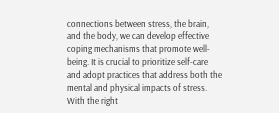connections between stress, the brain, and the body, we can develop effective coping mechanisms that promote well-being. It is crucial to prioritize self-care and adopt practices that address both the mental and physical impacts of stress. With the right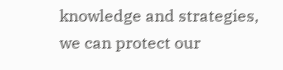knowledge and strategies, we can protect our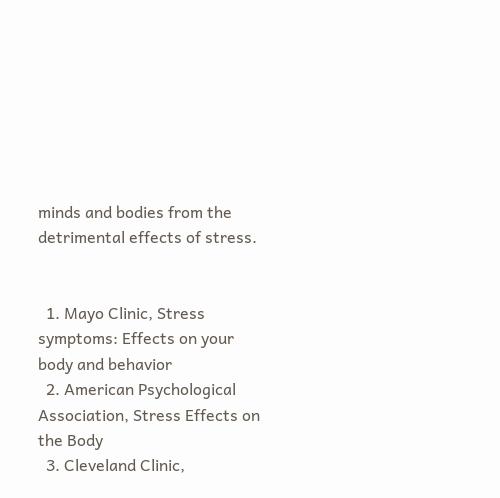minds and bodies from the detrimental effects of stress.


  1. Mayo Clinic, Stress symptoms: Effects on your body and behavior
  2. American Psychological Association, Stress Effects on the Body
  3. Cleveland Clinic,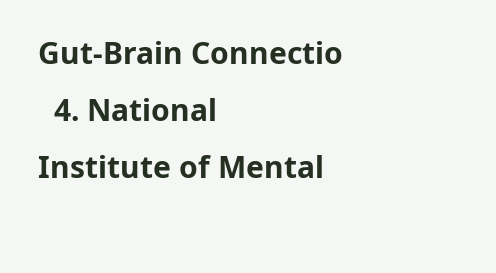Gut-Brain Connectio
  4. National Institute of Mental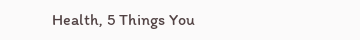Health, 5 Things You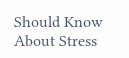Should Know About Stress